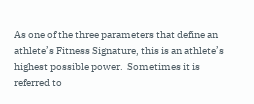As one of the three parameters that define an athlete’s Fitness Signature, this is an athlete’s highest possible power.  Sometimes it is referred to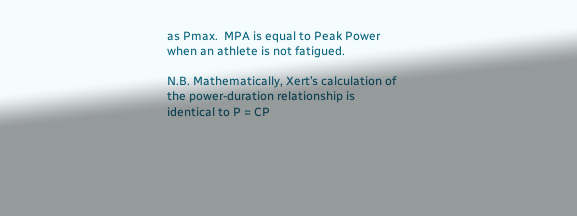as Pmax.  MPA is equal to Peak Power when an athlete is not fatigued.

N.B. Mathematically, Xert’s calculation of the power-duration relationship is identical to P = CP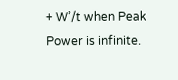+ W’/t when Peak Power is infinite.